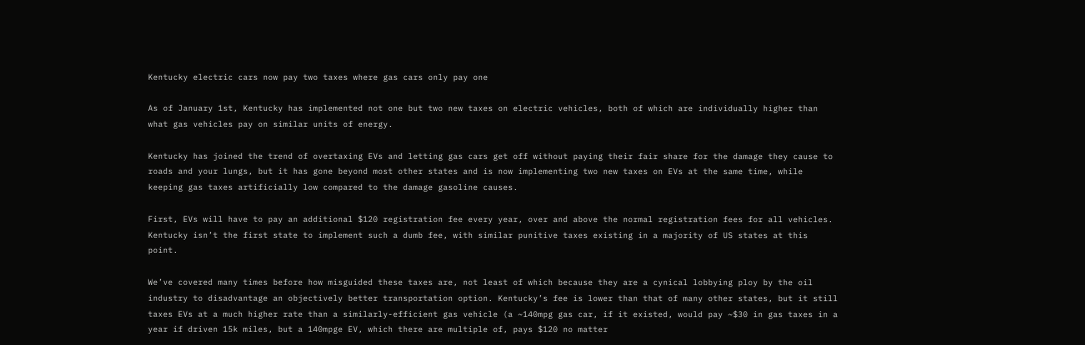Kentucky electric cars now pay two taxes where gas cars only pay one

As of January 1st, Kentucky has implemented not one but two new taxes on electric vehicles, both of which are individually higher than what gas vehicles pay on similar units of energy.

Kentucky has joined the trend of overtaxing EVs and letting gas cars get off without paying their fair share for the damage they cause to roads and your lungs, but it has gone beyond most other states and is now implementing two new taxes on EVs at the same time, while keeping gas taxes artificially low compared to the damage gasoline causes.

First, EVs will have to pay an additional $120 registration fee every year, over and above the normal registration fees for all vehicles. Kentucky isn’t the first state to implement such a dumb fee, with similar punitive taxes existing in a majority of US states at this point.

We’ve covered many times before how misguided these taxes are, not least of which because they are a cynical lobbying ploy by the oil industry to disadvantage an objectively better transportation option. Kentucky’s fee is lower than that of many other states, but it still taxes EVs at a much higher rate than a similarly-efficient gas vehicle (a ~140mpg gas car, if it existed, would pay ~$30 in gas taxes in a year if driven 15k miles, but a 140mpge EV, which there are multiple of, pays $120 no matter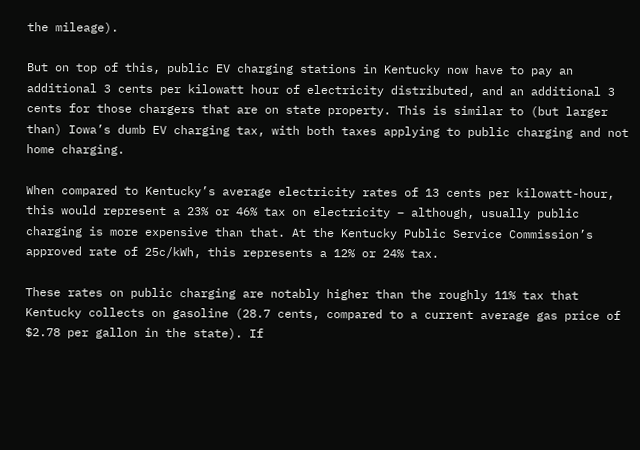the mileage).

But on top of this, public EV charging stations in Kentucky now have to pay an additional 3 cents per kilowatt hour of electricity distributed, and an additional 3 cents for those chargers that are on state property. This is similar to (but larger than) Iowa’s dumb EV charging tax, with both taxes applying to public charging and not home charging.

When compared to Kentucky’s average electricity rates of 13 cents per kilowatt-hour, this would represent a 23% or 46% tax on electricity – although, usually public charging is more expensive than that. At the Kentucky Public Service Commission’s approved rate of 25c/kWh, this represents a 12% or 24% tax.

These rates on public charging are notably higher than the roughly 11% tax that Kentucky collects on gasoline (28.7 cents, compared to a current average gas price of $2.78 per gallon in the state). If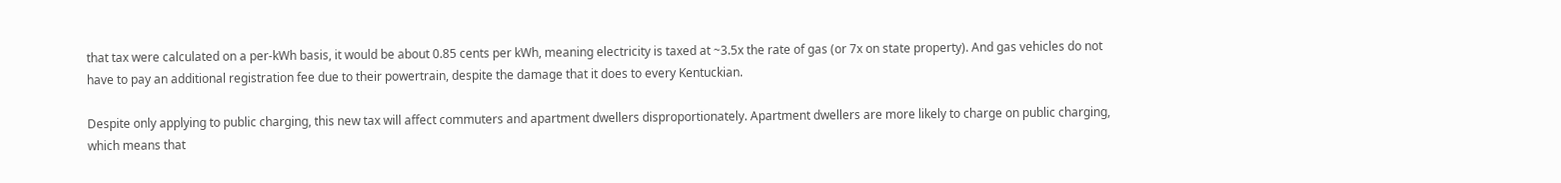that tax were calculated on a per-kWh basis, it would be about 0.85 cents per kWh, meaning electricity is taxed at ~3.5x the rate of gas (or 7x on state property). And gas vehicles do not have to pay an additional registration fee due to their powertrain, despite the damage that it does to every Kentuckian.

Despite only applying to public charging, this new tax will affect commuters and apartment dwellers disproportionately. Apartment dwellers are more likely to charge on public charging, which means that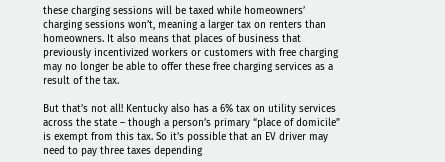these charging sessions will be taxed while homeowners’ charging sessions won’t, meaning a larger tax on renters than homeowners. It also means that places of business that previously incentivized workers or customers with free charging may no longer be able to offer these free charging services as a result of the tax.

But that’s not all! Kentucky also has a 6% tax on utility services across the state – though a person’s primary “place of domicile” is exempt from this tax. So it’s possible that an EV driver may need to pay three taxes depending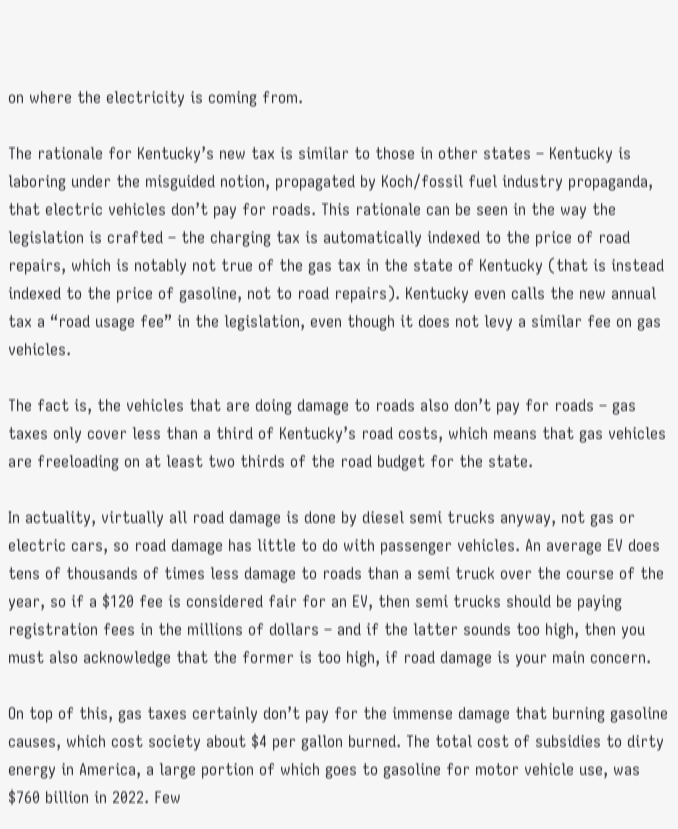on where the electricity is coming from.

The rationale for Kentucky’s new tax is similar to those in other states – Kentucky is laboring under the misguided notion, propagated by Koch/fossil fuel industry propaganda, that electric vehicles don’t pay for roads. This rationale can be seen in the way the legislation is crafted – the charging tax is automatically indexed to the price of road repairs, which is notably not true of the gas tax in the state of Kentucky (that is instead indexed to the price of gasoline, not to road repairs). Kentucky even calls the new annual tax a “road usage fee” in the legislation, even though it does not levy a similar fee on gas vehicles.

The fact is, the vehicles that are doing damage to roads also don’t pay for roads – gas taxes only cover less than a third of Kentucky’s road costs, which means that gas vehicles are freeloading on at least two thirds of the road budget for the state.

In actuality, virtually all road damage is done by diesel semi trucks anyway, not gas or electric cars, so road damage has little to do with passenger vehicles. An average EV does tens of thousands of times less damage to roads than a semi truck over the course of the year, so if a $120 fee is considered fair for an EV, then semi trucks should be paying registration fees in the millions of dollars – and if the latter sounds too high, then you must also acknowledge that the former is too high, if road damage is your main concern.

On top of this, gas taxes certainly don’t pay for the immense damage that burning gasoline causes, which cost society about $4 per gallon burned. The total cost of subsidies to dirty energy in America, a large portion of which goes to gasoline for motor vehicle use, was $760 billion in 2022. Few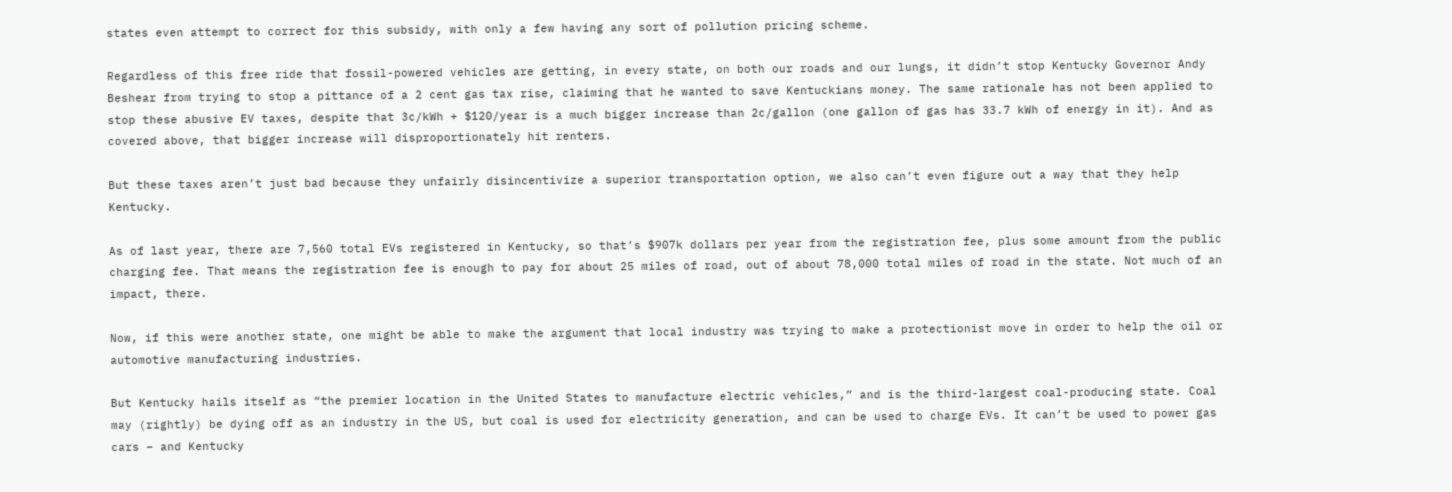states even attempt to correct for this subsidy, with only a few having any sort of pollution pricing scheme.

Regardless of this free ride that fossil-powered vehicles are getting, in every state, on both our roads and our lungs, it didn’t stop Kentucky Governor Andy Beshear from trying to stop a pittance of a 2 cent gas tax rise, claiming that he wanted to save Kentuckians money. The same rationale has not been applied to stop these abusive EV taxes, despite that 3c/kWh + $120/year is a much bigger increase than 2c/gallon (one gallon of gas has 33.7 kWh of energy in it). And as covered above, that bigger increase will disproportionately hit renters.

But these taxes aren’t just bad because they unfairly disincentivize a superior transportation option, we also can’t even figure out a way that they help Kentucky.

As of last year, there are 7,560 total EVs registered in Kentucky, so that’s $907k dollars per year from the registration fee, plus some amount from the public charging fee. That means the registration fee is enough to pay for about 25 miles of road, out of about 78,000 total miles of road in the state. Not much of an impact, there.

Now, if this were another state, one might be able to make the argument that local industry was trying to make a protectionist move in order to help the oil or automotive manufacturing industries.

But Kentucky hails itself as “the premier location in the United States to manufacture electric vehicles,” and is the third-largest coal-producing state. Coal may (rightly) be dying off as an industry in the US, but coal is used for electricity generation, and can be used to charge EVs. It can’t be used to power gas cars – and Kentucky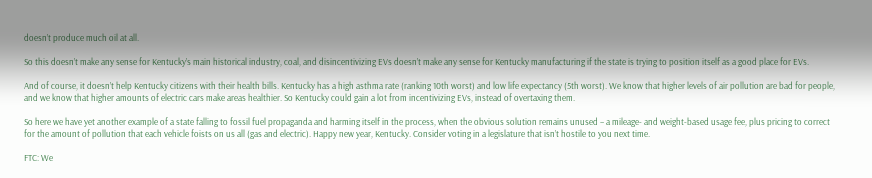doesn’t produce much oil at all.

So this doesn’t make any sense for Kentucky’s main historical industry, coal, and disincentivizing EVs doesn’t make any sense for Kentucky manufacturing if the state is trying to position itself as a good place for EVs.

And of course, it doesn’t help Kentucky citizens with their health bills. Kentucky has a high asthma rate (ranking 10th worst) and low life expectancy (5th worst). We know that higher levels of air pollution are bad for people, and we know that higher amounts of electric cars make areas healthier. So Kentucky could gain a lot from incentivizing EVs, instead of overtaxing them.

So here we have yet another example of a state falling to fossil fuel propaganda and harming itself in the process, when the obvious solution remains unused – a mileage- and weight-based usage fee, plus pricing to correct for the amount of pollution that each vehicle foists on us all (gas and electric). Happy new year, Kentucky. Consider voting in a legislature that isn’t hostile to you next time.

FTC: We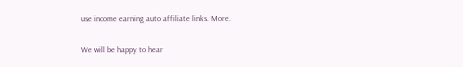use income earning auto affiliate links. More.

We will be happy to hear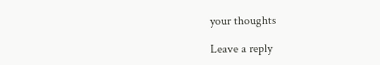your thoughts

Leave a reply